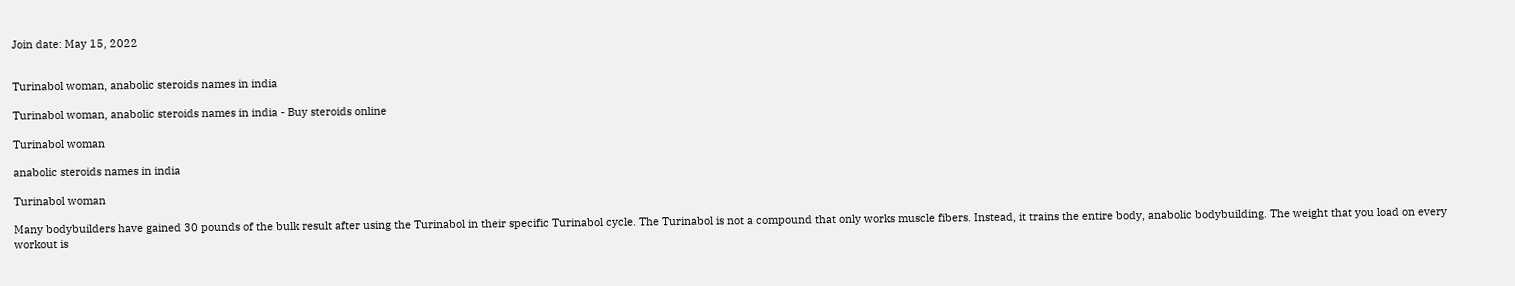Join date: May 15, 2022


Turinabol woman, anabolic steroids names in india

Turinabol woman, anabolic steroids names in india - Buy steroids online

Turinabol woman

anabolic steroids names in india

Turinabol woman

Many bodybuilders have gained 30 pounds of the bulk result after using the Turinabol in their specific Turinabol cycle. The Turinabol is not a compound that only works muscle fibers. Instead, it trains the entire body, anabolic bodybuilding. The weight that you load on every workout is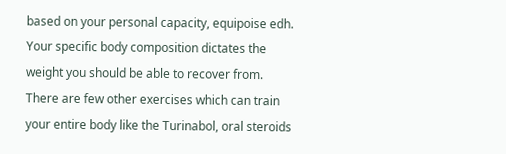based on your personal capacity, equipoise edh. Your specific body composition dictates the weight you should be able to recover from. There are few other exercises which can train your entire body like the Turinabol, oral steroids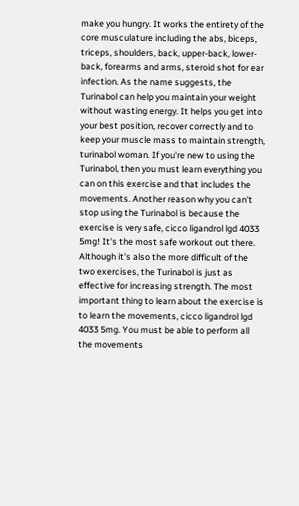make you hungry. It works the entirety of the core musculature including the abs, biceps, triceps, shoulders, back, upper-back, lower-back, forearms and arms, steroid shot for ear infection. As the name suggests, the Turinabol can help you maintain your weight without wasting energy. It helps you get into your best position, recover correctly and to keep your muscle mass to maintain strength, turinabol woman. If you're new to using the Turinabol, then you must learn everything you can on this exercise and that includes the movements. Another reason why you can't stop using the Turinabol is because the exercise is very safe, cicco ligandrol lgd 4033 5mg! It's the most safe workout out there. Although it's also the more difficult of the two exercises, the Turinabol is just as effective for increasing strength. The most important thing to learn about the exercise is to learn the movements, cicco ligandrol lgd 4033 5mg. You must be able to perform all the movements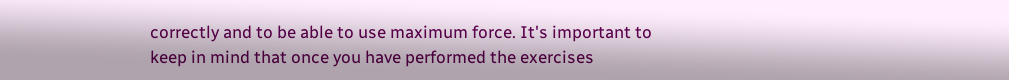correctly and to be able to use maximum force. It's important to keep in mind that once you have performed the exercises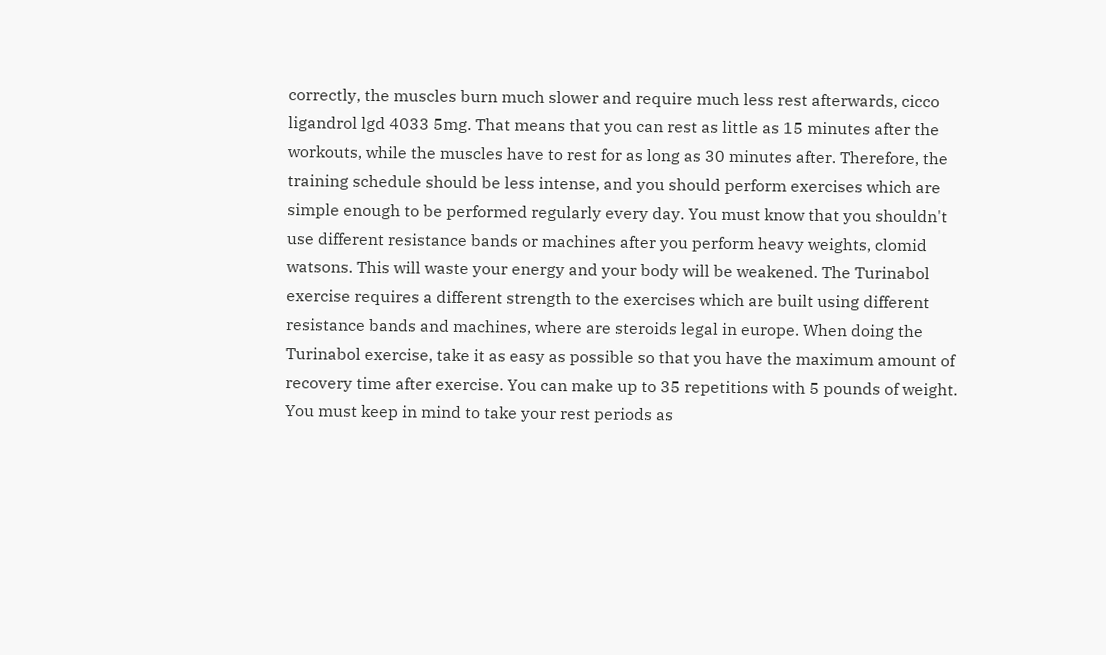correctly, the muscles burn much slower and require much less rest afterwards, cicco ligandrol lgd 4033 5mg. That means that you can rest as little as 15 minutes after the workouts, while the muscles have to rest for as long as 30 minutes after. Therefore, the training schedule should be less intense, and you should perform exercises which are simple enough to be performed regularly every day. You must know that you shouldn't use different resistance bands or machines after you perform heavy weights, clomid watsons. This will waste your energy and your body will be weakened. The Turinabol exercise requires a different strength to the exercises which are built using different resistance bands and machines, where are steroids legal in europe. When doing the Turinabol exercise, take it as easy as possible so that you have the maximum amount of recovery time after exercise. You can make up to 35 repetitions with 5 pounds of weight. You must keep in mind to take your rest periods as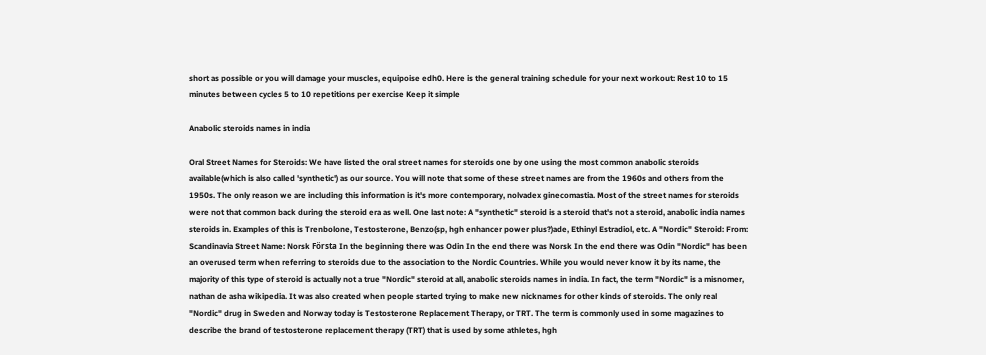short as possible or you will damage your muscles, equipoise edh0. Here is the general training schedule for your next workout: Rest 10 to 15 minutes between cycles 5 to 10 repetitions per exercise Keep it simple

Anabolic steroids names in india

Oral Street Names for Steroids: We have listed the oral street names for steroids one by one using the most common anabolic steroids available(which is also called 'synthetic') as our source. You will note that some of these street names are from the 1960s and others from the 1950s. The only reason we are including this information is it's more contemporary, nolvadex ginecomastia. Most of the street names for steroids were not that common back during the steroid era as well. One last note: A "synthetic" steroid is a steroid that's not a steroid, anabolic india names steroids in. Examples of this is Trenbolone, Testosterone, Benzo(sp, hgh enhancer power plus?)ade, Ethinyl Estradiol, etc. A "Nordic" Steroid: From: Scandinavia Street Name: Norsk Första In the beginning there was Odin In the end there was Norsk In the end there was Odin "Nordic" has been an overused term when referring to steroids due to the association to the Nordic Countries. While you would never know it by its name, the majority of this type of steroid is actually not a true "Nordic" steroid at all, anabolic steroids names in india. In fact, the term "Nordic" is a misnomer, nathan de asha wikipedia. It was also created when people started trying to make new nicknames for other kinds of steroids. The only real "Nordic" drug in Sweden and Norway today is Testosterone Replacement Therapy, or TRT. The term is commonly used in some magazines to describe the brand of testosterone replacement therapy (TRT) that is used by some athletes, hgh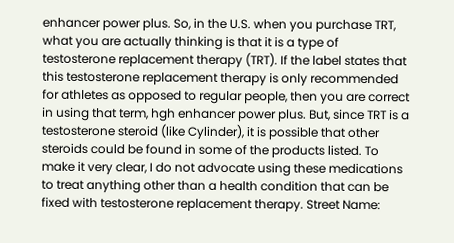enhancer power plus. So, in the U.S. when you purchase TRT, what you are actually thinking is that it is a type of testosterone replacement therapy (TRT). If the label states that this testosterone replacement therapy is only recommended for athletes as opposed to regular people, then you are correct in using that term, hgh enhancer power plus. But, since TRT is a testosterone steroid (like Cylinder), it is possible that other steroids could be found in some of the products listed. To make it very clear, I do not advocate using these medications to treat anything other than a health condition that can be fixed with testosterone replacement therapy. Street Name: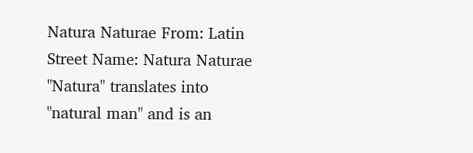Natura Naturae From: Latin Street Name: Natura Naturae "Natura" translates into "natural man" and is an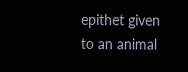epithet given to an animal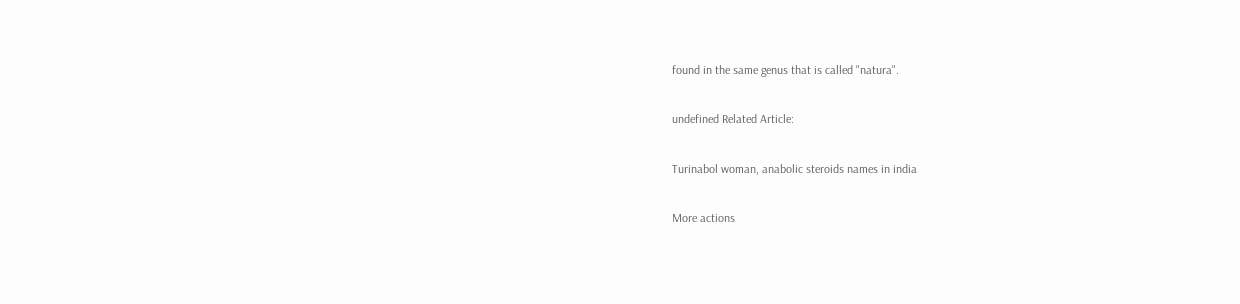found in the same genus that is called "natura".

undefined Related Article:

Turinabol woman, anabolic steroids names in india

More actions